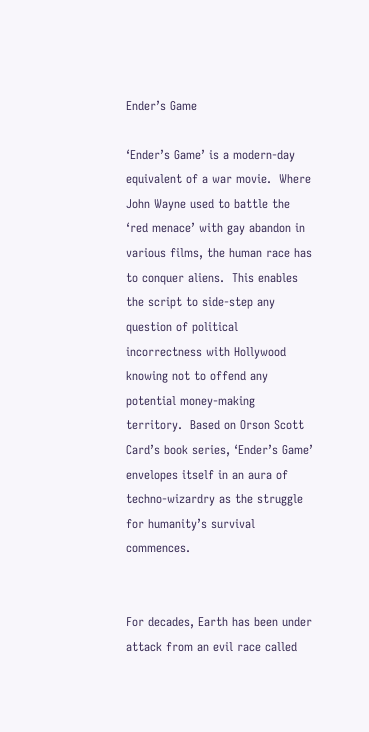Ender’s Game

‘Ender’s Game’ is a modern-day equivalent of a war movie.  Where John Wayne used to battle the ‘red menace’ with gay abandon in various films, the human race has to conquer aliens.  This enables the script to side-step any question of political incorrectness with Hollywood knowing not to offend any potential money-making territory.  Based on Orson Scott Card’s book series, ‘Ender’s Game’ envelopes itself in an aura of techno-wizardry as the struggle for humanity’s survival commences.


For decades, Earth has been under attack from an evil race called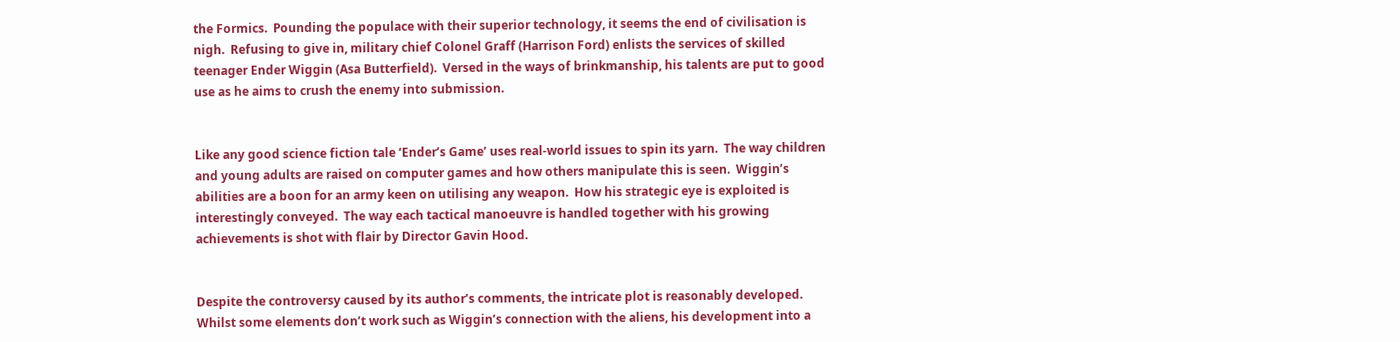the Formics.  Pounding the populace with their superior technology, it seems the end of civilisation is nigh.  Refusing to give in, military chief Colonel Graff (Harrison Ford) enlists the services of skilled teenager Ender Wiggin (Asa Butterfield).  Versed in the ways of brinkmanship, his talents are put to good use as he aims to crush the enemy into submission.


Like any good science fiction tale ‘Ender’s Game’ uses real-world issues to spin its yarn.  The way children and young adults are raised on computer games and how others manipulate this is seen.  Wiggin’s abilities are a boon for an army keen on utilising any weapon.  How his strategic eye is exploited is interestingly conveyed.  The way each tactical manoeuvre is handled together with his growing achievements is shot with flair by Director Gavin Hood.


Despite the controversy caused by its author’s comments, the intricate plot is reasonably developed.  Whilst some elements don’t work such as Wiggin’s connection with the aliens, his development into a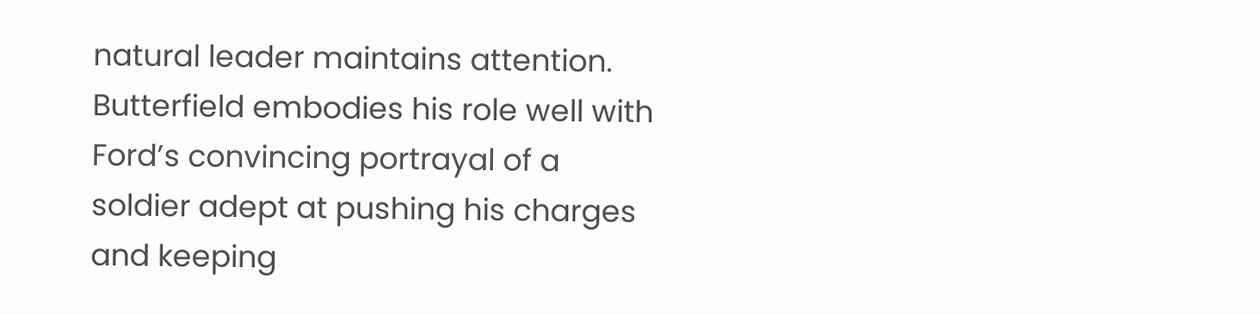natural leader maintains attention.  Butterfield embodies his role well with Ford’s convincing portrayal of a soldier adept at pushing his charges and keeping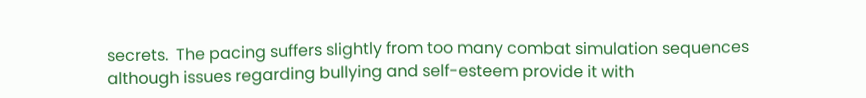secrets.  The pacing suffers slightly from too many combat simulation sequences although issues regarding bullying and self-esteem provide it with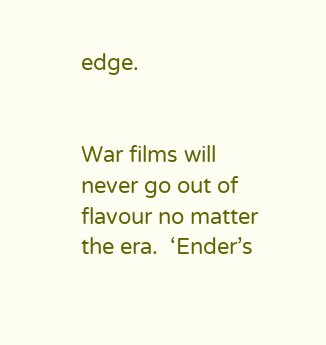edge.


War films will never go out of flavour no matter the era.  ‘Ender’s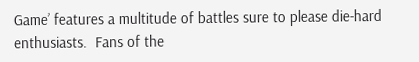Game’ features a multitude of battles sure to please die-hard enthusiasts.  Fans of the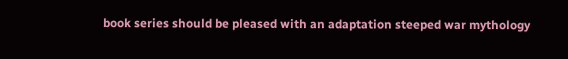book series should be pleased with an adaptation steeped war mythology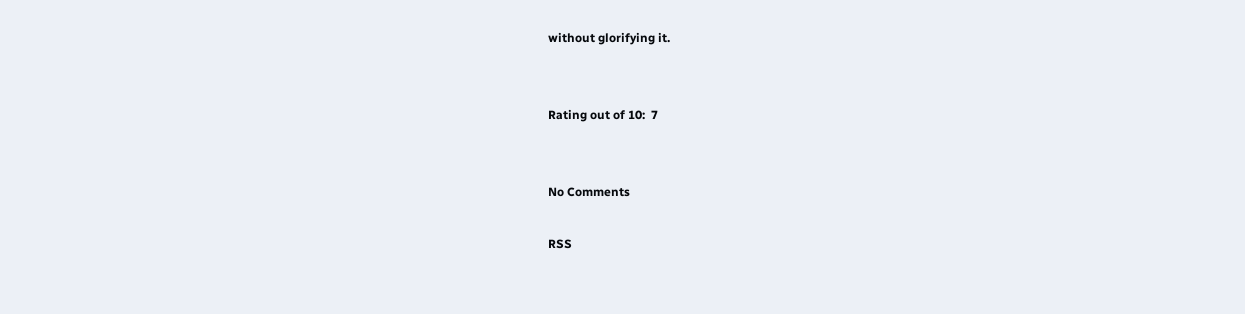without glorifying it.


Rating out of 10:  7


No Comments

RSS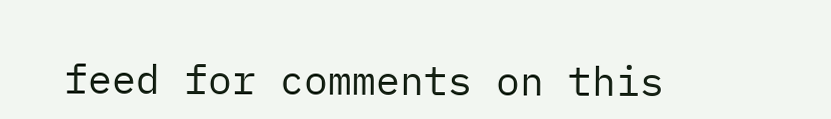feed for comments on this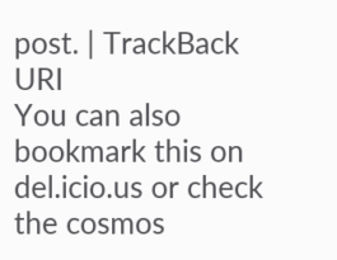post. | TrackBack URI
You can also bookmark this on del.icio.us or check the cosmos